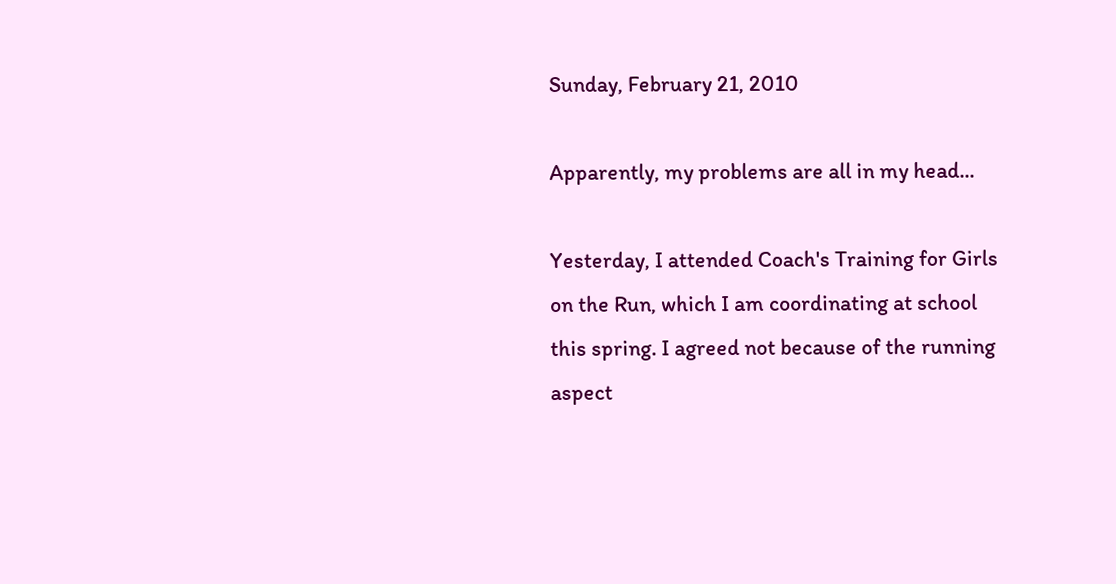Sunday, February 21, 2010

Apparently, my problems are all in my head...

Yesterday, I attended Coach's Training for Girls on the Run, which I am coordinating at school this spring. I agreed not because of the running aspect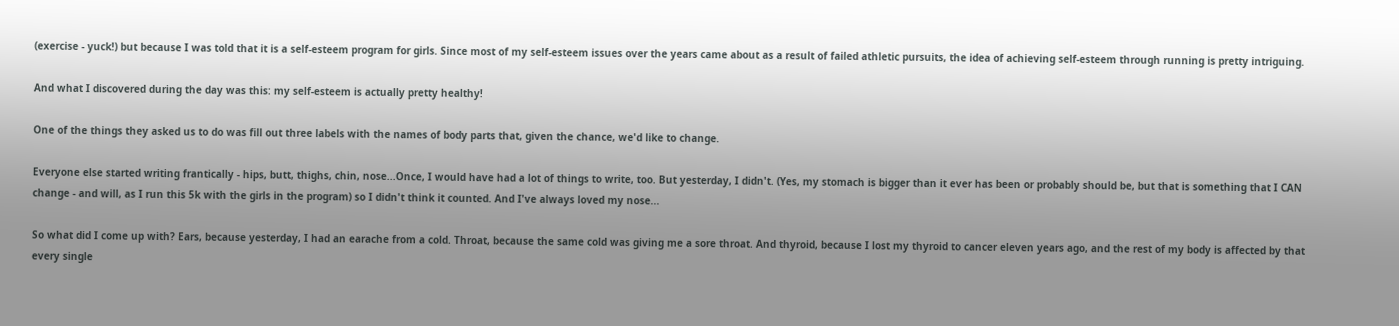(exercise - yuck!) but because I was told that it is a self-esteem program for girls. Since most of my self-esteem issues over the years came about as a result of failed athletic pursuits, the idea of achieving self-esteem through running is pretty intriguing.

And what I discovered during the day was this: my self-esteem is actually pretty healthy!

One of the things they asked us to do was fill out three labels with the names of body parts that, given the chance, we'd like to change.

Everyone else started writing frantically - hips, butt, thighs, chin, nose...Once, I would have had a lot of things to write, too. But yesterday, I didn't. (Yes, my stomach is bigger than it ever has been or probably should be, but that is something that I CAN change - and will, as I run this 5k with the girls in the program) so I didn't think it counted. And I've always loved my nose...

So what did I come up with? Ears, because yesterday, I had an earache from a cold. Throat, because the same cold was giving me a sore throat. And thyroid, because I lost my thyroid to cancer eleven years ago, and the rest of my body is affected by that every single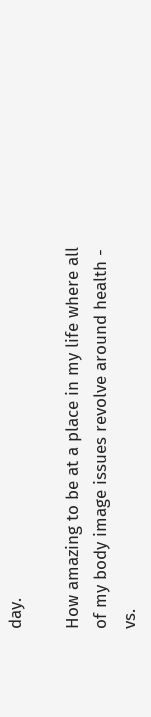day.

How amazing to be at a place in my life where all of my body image issues revolve around health - vs.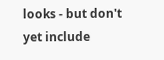looks - but don't yet include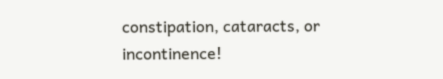constipation, cataracts, or incontinence!